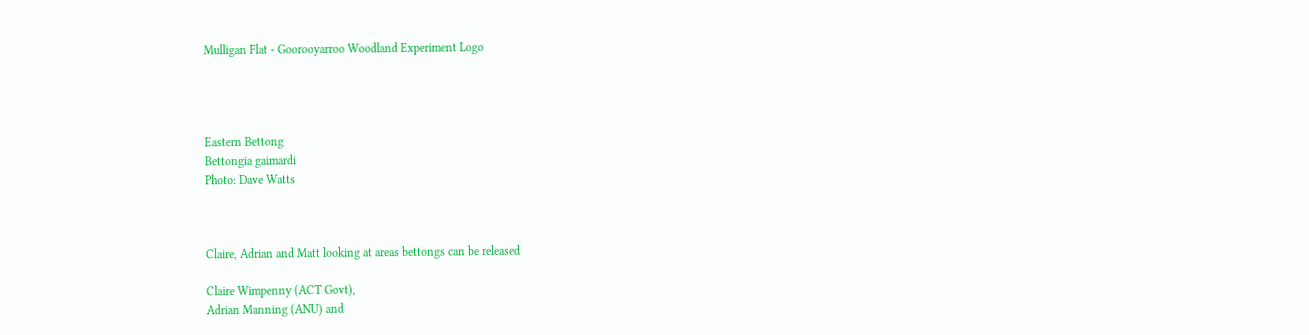Mulligan Flat - Goorooyarroo Woodland Experiment Logo




Eastern Bettong
Bettongia gaimardi
Photo: Dave Watts



Claire, Adrian and Matt looking at areas bettongs can be released

Claire Wimpenny (ACT Govt),
Adrian Manning (ANU) and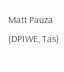Matt Pauza (DPIWE, Tas)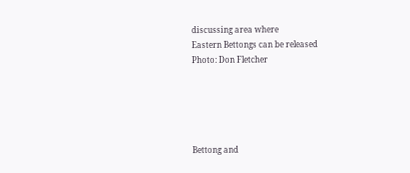discussing area where
Eastern Bettongs can be released
Photo: Don Fletcher





Bettong and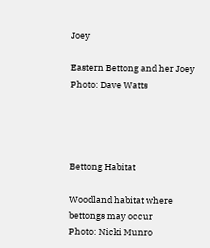Joey

Eastern Bettong and her Joey
Photo: Dave Watts




Bettong Habitat

Woodland habitat where
bettongs may occur
Photo: Nicki Munro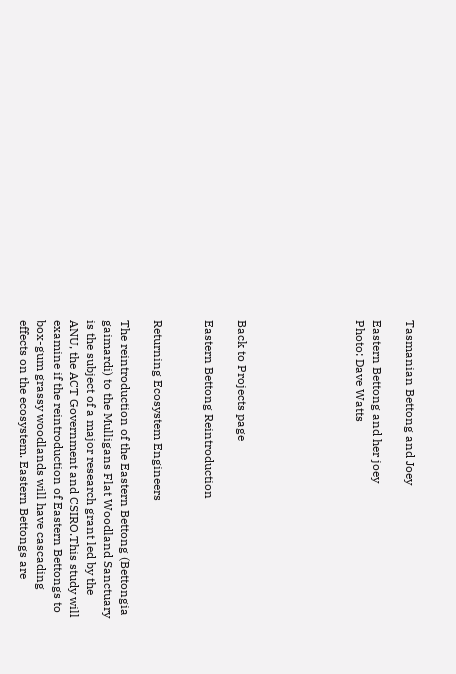Tasmanian Bettong and Joey

Eastern Bettong and her joey
Photo: Dave Watts






Back to Projects page

Eastern Bettong Reintroduction


Returning Ecosystem Engineers

The reintroduction of the Eastern Bettong (Bettongia gaimardi) to the Mulligans Flat Woodland Sanctuary is the subject of a major research grant led by the ANU, the ACT Government and CSIRO.This study will examine if the reintroduction of Eastern Bettongs to box-gum grassy woodlands will have cascading effects on the ecosystem. Eastern Bettongs are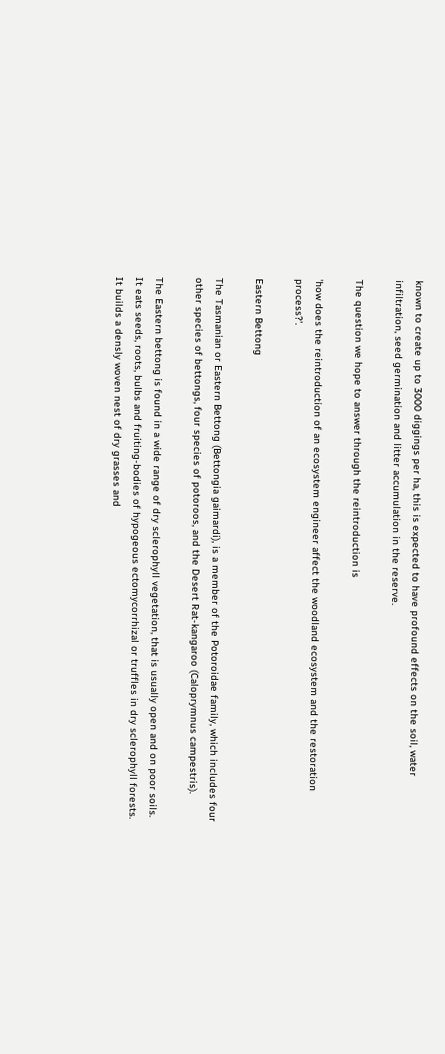known to create up to 3000 diggings per ha, this is expected to have profound effects on the soil, water infiltration, seed germination and litter accumulation in the reserve.

The question we hope to answer through the reintroduction is

'how does the reintroduction of an ecosystem engineer affect the woodland ecosystem and the restoration process?'.

Eastern Bettong

The Tasmanian or Eastern Bettong (Bettongia gaimardi), is a member of the Potoroidae family, which includes four other species of bettongs, four species of potoroos, and the Desert Rat-kangaroo (Caloprymnus campestris).

The Eastern bettong is found in a wide range of dry sclerophyll vegetation, that is usually open and on poor soils. It eats seeds, roots, bulbs and fruiting-bodies of hypogeous ectomycorrhizal or truffles in dry sclerophyll forests. It builds a densly woven nest of dry grasses and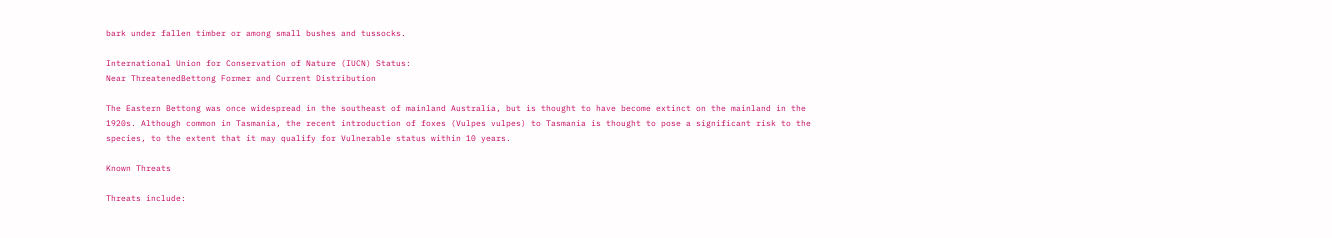bark under fallen timber or among small bushes and tussocks.

International Union for Conservation of Nature (IUCN) Status:
Near ThreatenedBettong Former and Current Distribution

The Eastern Bettong was once widespread in the southeast of mainland Australia, but is thought to have become extinct on the mainland in the 1920s. Although common in Tasmania, the recent introduction of foxes (Vulpes vulpes) to Tasmania is thought to pose a significant risk to the species, to the extent that it may qualify for Vulnerable status within 10 years.

Known Threats

Threats include: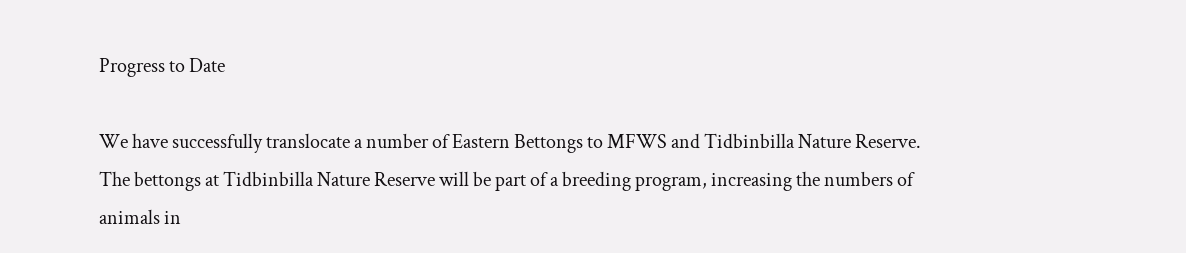Progress to Date

We have successfully translocate a number of Eastern Bettongs to MFWS and Tidbinbilla Nature Reserve. The bettongs at Tidbinbilla Nature Reserve will be part of a breeding program, increasing the numbers of animals in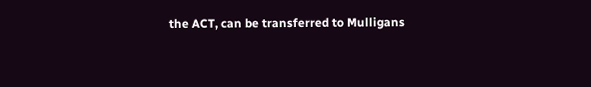the ACT, can be transferred to Mulligans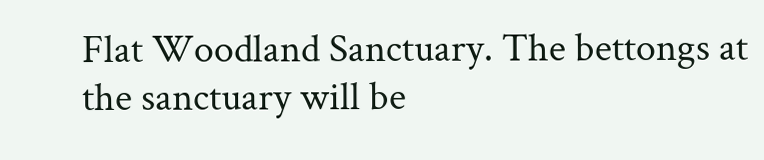Flat Woodland Sanctuary. The bettongs at the sanctuary will be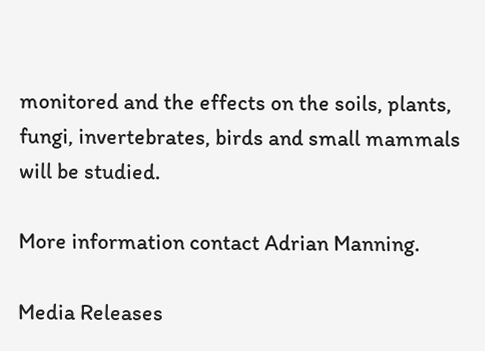monitored and the effects on the soils, plants, fungi, invertebrates, birds and small mammals will be studied.

More information contact Adrian Manning.

Media Releases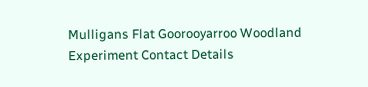Mulligans Flat Goorooyarroo Woodland Experiment Contact Details